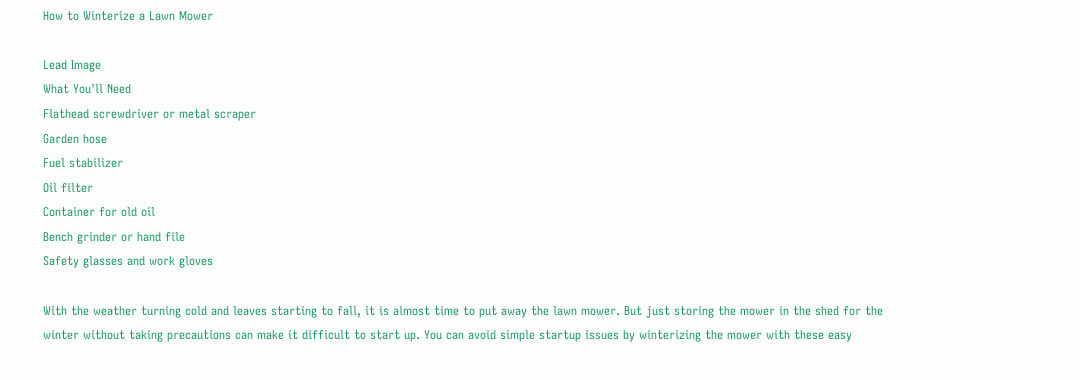How to Winterize a Lawn Mower

Lead Image
What You'll Need
Flathead screwdriver or metal scraper
Garden hose
Fuel stabilizer
Oil filter
Container for old oil
Bench grinder or hand file
Safety glasses and work gloves

With the weather turning cold and leaves starting to fall, it is almost time to put away the lawn mower. But just storing the mower in the shed for the winter without taking precautions can make it difficult to start up. You can avoid simple startup issues by winterizing the mower with these easy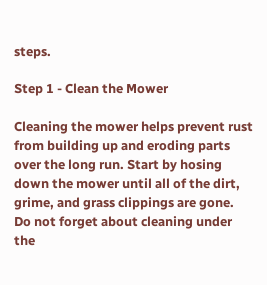steps.

Step 1 - Clean the Mower

Cleaning the mower helps prevent rust from building up and eroding parts over the long run. Start by hosing down the mower until all of the dirt, grime, and grass clippings are gone. Do not forget about cleaning under the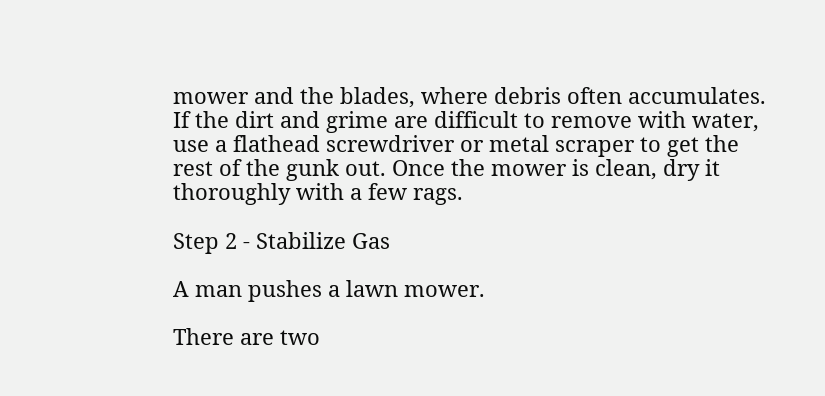mower and the blades, where debris often accumulates. If the dirt and grime are difficult to remove with water, use a flathead screwdriver or metal scraper to get the rest of the gunk out. Once the mower is clean, dry it thoroughly with a few rags.

Step 2 - Stabilize Gas

A man pushes a lawn mower.

There are two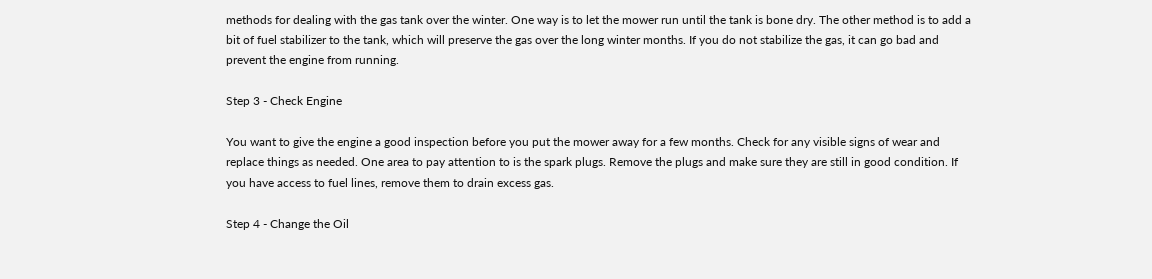methods for dealing with the gas tank over the winter. One way is to let the mower run until the tank is bone dry. The other method is to add a bit of fuel stabilizer to the tank, which will preserve the gas over the long winter months. If you do not stabilize the gas, it can go bad and prevent the engine from running.

Step 3 - Check Engine

You want to give the engine a good inspection before you put the mower away for a few months. Check for any visible signs of wear and replace things as needed. One area to pay attention to is the spark plugs. Remove the plugs and make sure they are still in good condition. If you have access to fuel lines, remove them to drain excess gas.

Step 4 - Change the Oil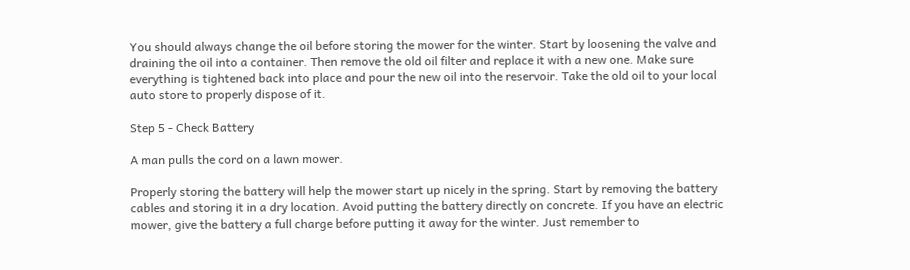You should always change the oil before storing the mower for the winter. Start by loosening the valve and draining the oil into a container. Then remove the old oil filter and replace it with a new one. Make sure everything is tightened back into place and pour the new oil into the reservoir. Take the old oil to your local auto store to properly dispose of it.

Step 5 - Check Battery

A man pulls the cord on a lawn mower.

Properly storing the battery will help the mower start up nicely in the spring. Start by removing the battery cables and storing it in a dry location. Avoid putting the battery directly on concrete. If you have an electric mower, give the battery a full charge before putting it away for the winter. Just remember to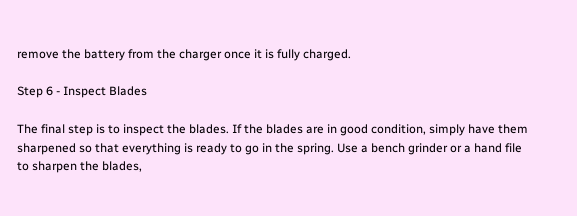remove the battery from the charger once it is fully charged.

Step 6 - Inspect Blades

The final step is to inspect the blades. If the blades are in good condition, simply have them sharpened so that everything is ready to go in the spring. Use a bench grinder or a hand file to sharpen the blades,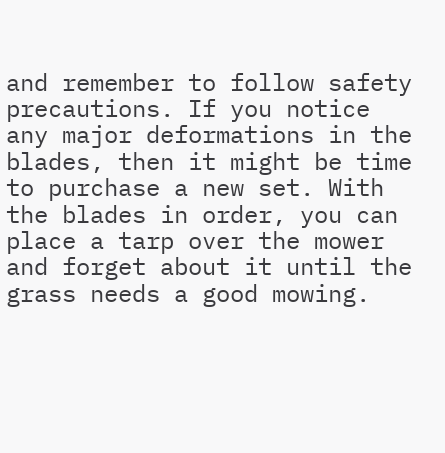and remember to follow safety precautions. If you notice any major deformations in the blades, then it might be time to purchase a new set. With the blades in order, you can place a tarp over the mower and forget about it until the grass needs a good mowing.